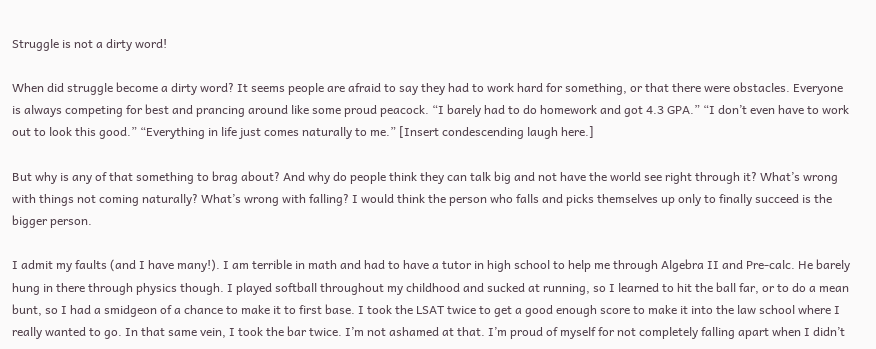Struggle is not a dirty word!

When did struggle become a dirty word? It seems people are afraid to say they had to work hard for something, or that there were obstacles. Everyone is always competing for best and prancing around like some proud peacock. “I barely had to do homework and got 4.3 GPA.” “I don’t even have to work out to look this good.” “Everything in life just comes naturally to me.” [Insert condescending laugh here.]

But why is any of that something to brag about? And why do people think they can talk big and not have the world see right through it? What’s wrong with things not coming naturally? What’s wrong with falling? I would think the person who falls and picks themselves up only to finally succeed is the bigger person.

I admit my faults (and I have many!). I am terrible in math and had to have a tutor in high school to help me through Algebra II and Pre-calc. He barely hung in there through physics though. I played softball throughout my childhood and sucked at running, so I learned to hit the ball far, or to do a mean bunt, so I had a smidgeon of a chance to make it to first base. I took the LSAT twice to get a good enough score to make it into the law school where I really wanted to go. In that same vein, I took the bar twice. I’m not ashamed at that. I’m proud of myself for not completely falling apart when I didn’t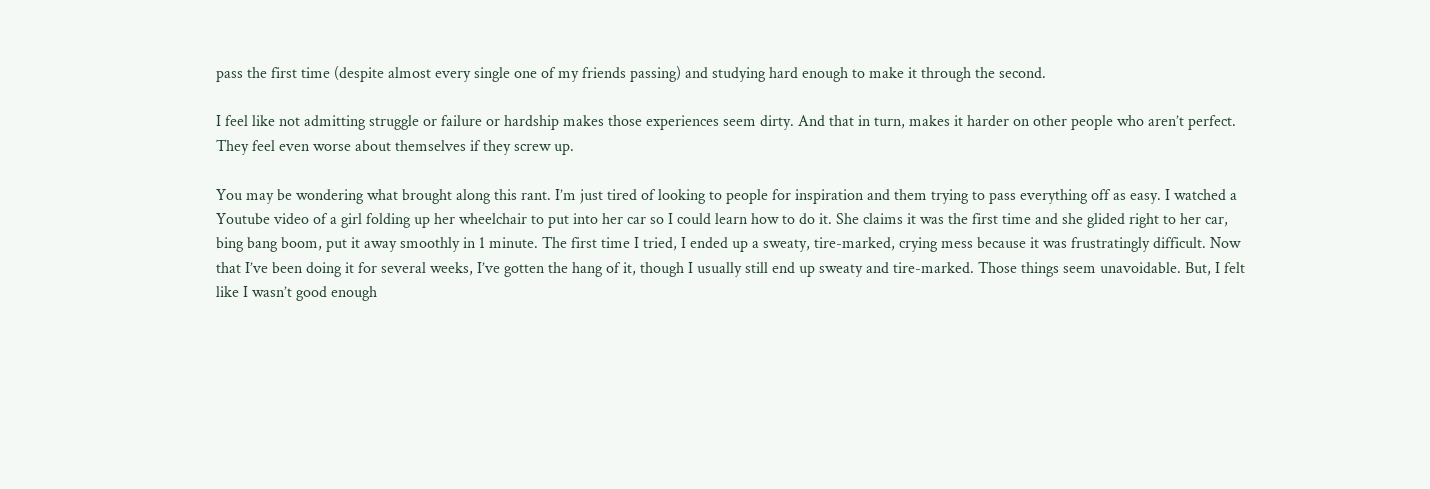pass the first time (despite almost every single one of my friends passing) and studying hard enough to make it through the second.

I feel like not admitting struggle or failure or hardship makes those experiences seem dirty. And that in turn, makes it harder on other people who aren’t perfect. They feel even worse about themselves if they screw up.

You may be wondering what brought along this rant. I’m just tired of looking to people for inspiration and them trying to pass everything off as easy. I watched a Youtube video of a girl folding up her wheelchair to put into her car so I could learn how to do it. She claims it was the first time and she glided right to her car, bing bang boom, put it away smoothly in 1 minute. The first time I tried, I ended up a sweaty, tire-marked, crying mess because it was frustratingly difficult. Now that I’ve been doing it for several weeks, I’ve gotten the hang of it, though I usually still end up sweaty and tire-marked. Those things seem unavoidable. But, I felt like I wasn’t good enough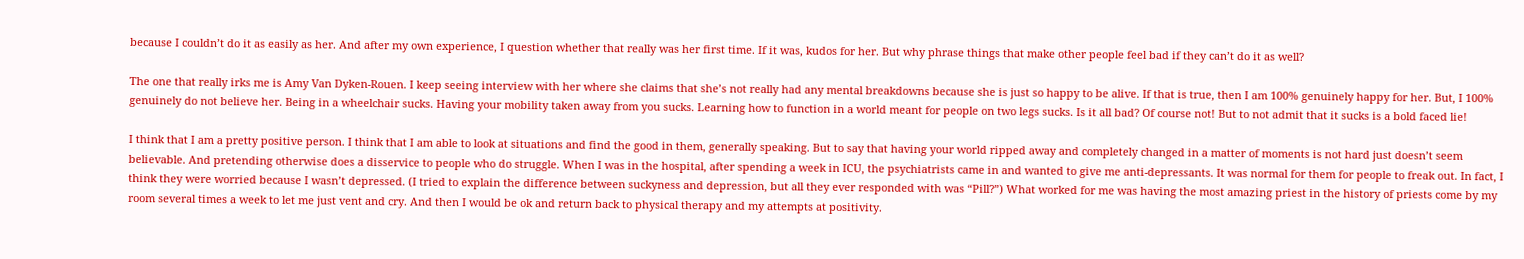because I couldn’t do it as easily as her. And after my own experience, I question whether that really was her first time. If it was, kudos for her. But why phrase things that make other people feel bad if they can’t do it as well?

The one that really irks me is Amy Van Dyken-Rouen. I keep seeing interview with her where she claims that she’s not really had any mental breakdowns because she is just so happy to be alive. If that is true, then I am 100% genuinely happy for her. But, I 100% genuinely do not believe her. Being in a wheelchair sucks. Having your mobility taken away from you sucks. Learning how to function in a world meant for people on two legs sucks. Is it all bad? Of course not! But to not admit that it sucks is a bold faced lie!

I think that I am a pretty positive person. I think that I am able to look at situations and find the good in them, generally speaking. But to say that having your world ripped away and completely changed in a matter of moments is not hard just doesn’t seem believable. And pretending otherwise does a disservice to people who do struggle. When I was in the hospital, after spending a week in ICU, the psychiatrists came in and wanted to give me anti-depressants. It was normal for them for people to freak out. In fact, I think they were worried because I wasn’t depressed. (I tried to explain the difference between suckyness and depression, but all they ever responded with was “Pill?”) What worked for me was having the most amazing priest in the history of priests come by my room several times a week to let me just vent and cry. And then I would be ok and return back to physical therapy and my attempts at positivity.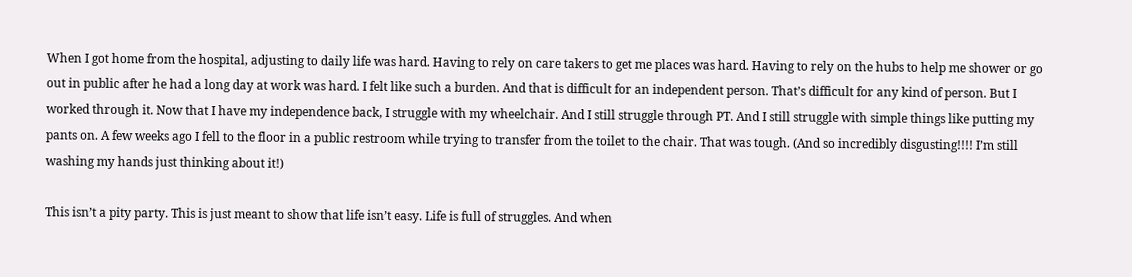When I got home from the hospital, adjusting to daily life was hard. Having to rely on care takers to get me places was hard. Having to rely on the hubs to help me shower or go out in public after he had a long day at work was hard. I felt like such a burden. And that is difficult for an independent person. That’s difficult for any kind of person. But I worked through it. Now that I have my independence back, I struggle with my wheelchair. And I still struggle through PT. And I still struggle with simple things like putting my pants on. A few weeks ago I fell to the floor in a public restroom while trying to transfer from the toilet to the chair. That was tough. (And so incredibly disgusting!!!! I’m still washing my hands just thinking about it!)

This isn’t a pity party. This is just meant to show that life isn’t easy. Life is full of struggles. And when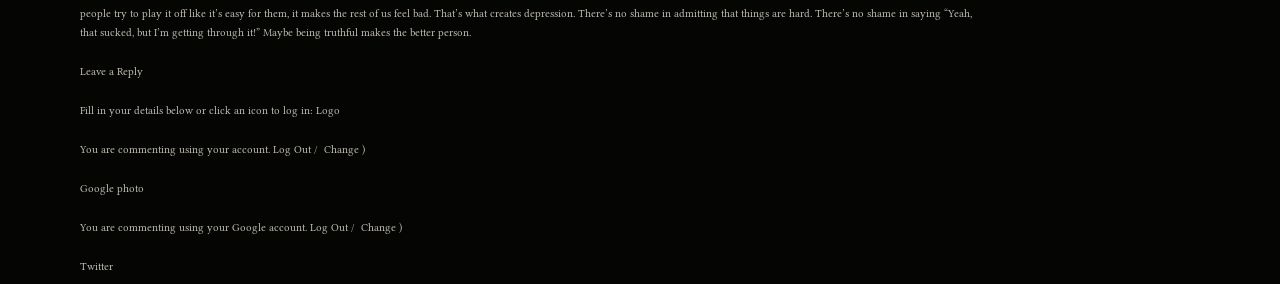people try to play it off like it’s easy for them, it makes the rest of us feel bad. That’s what creates depression. There’s no shame in admitting that things are hard. There’s no shame in saying “Yeah, that sucked, but I’m getting through it!” Maybe being truthful makes the better person.

Leave a Reply

Fill in your details below or click an icon to log in: Logo

You are commenting using your account. Log Out /  Change )

Google photo

You are commenting using your Google account. Log Out /  Change )

Twitter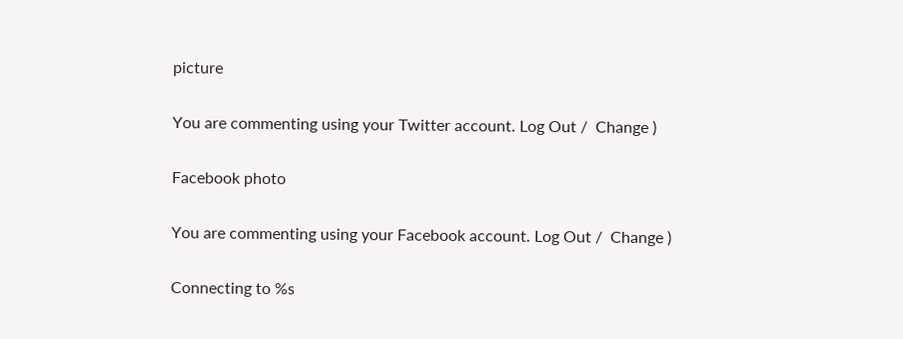picture

You are commenting using your Twitter account. Log Out /  Change )

Facebook photo

You are commenting using your Facebook account. Log Out /  Change )

Connecting to %s